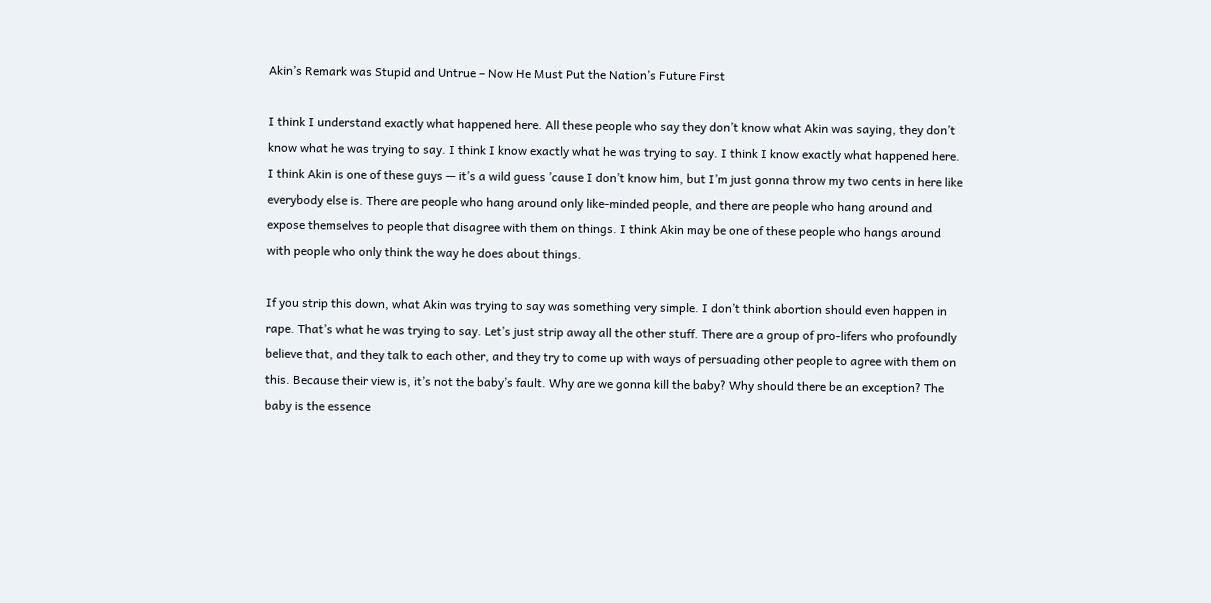Akin’s Remark was Stupid and Untrue – Now He Must Put the Nation’s Future First

I think I understand exactly what happened here. All these people who say they don’t know what Akin was saying, they don’t know what he was trying to say. I think I know exactly what he was trying to say. I think I know exactly what happened here. I think Akin is one of these guys — it’s a wild guess ’cause I don’t know him, but I’m just gonna throw my two cents in here like everybody else is. There are people who hang around only like-minded people, and there are people who hang around and expose themselves to people that disagree with them on things. I think Akin may be one of these people who hangs around with people who only think the way he does about things.

If you strip this down, what Akin was trying to say was something very simple. I don’t think abortion should even happen in rape. That’s what he was trying to say. Let’s just strip away all the other stuff. There are a group of pro-lifers who profoundly believe that, and they talk to each other, and they try to come up with ways of persuading other people to agree with them on this. Because their view is, it’s not the baby’s fault. Why are we gonna kill the baby? Why should there be an exception? The baby is the essence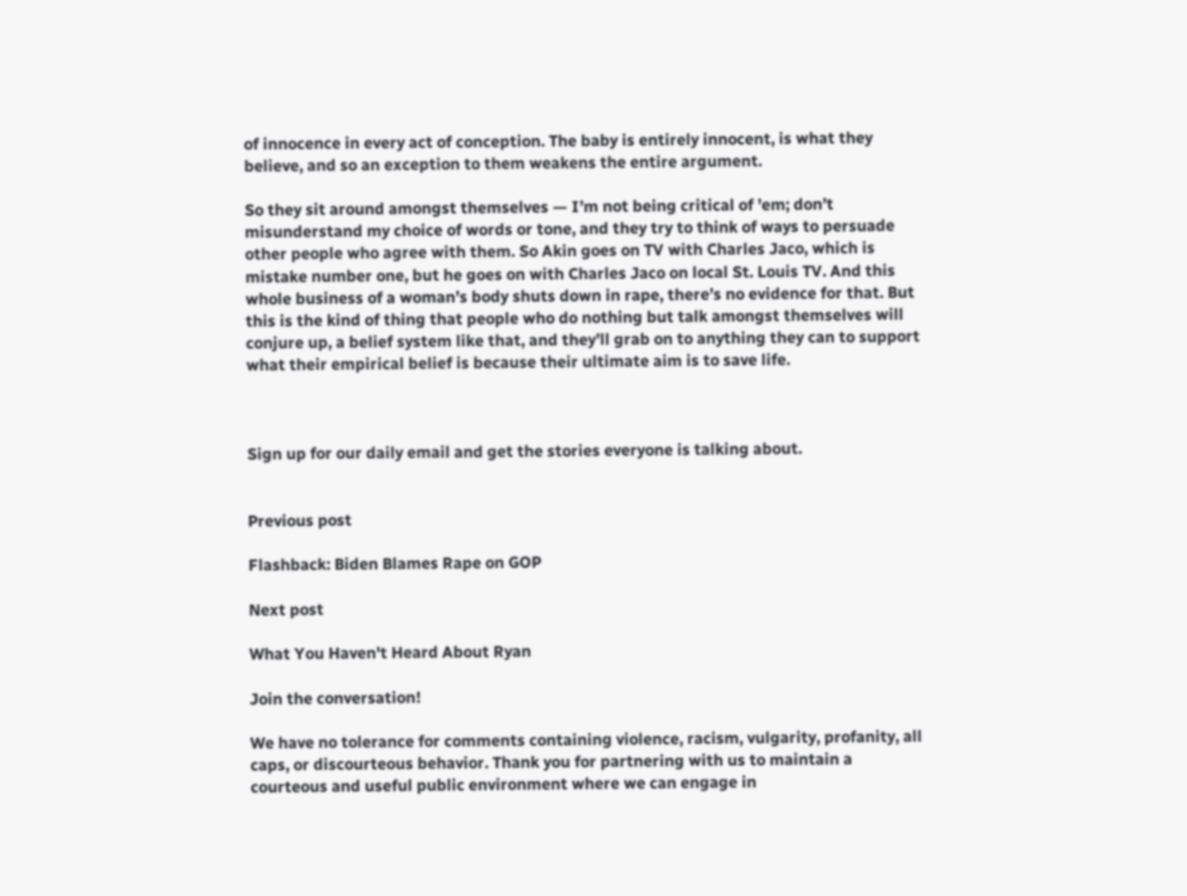of innocence in every act of conception. The baby is entirely innocent, is what they believe, and so an exception to them weakens the entire argument.

So they sit around amongst themselves — I’m not being critical of ’em; don’t misunderstand my choice of words or tone, and they try to think of ways to persuade other people who agree with them. So Akin goes on TV with Charles Jaco, which is mistake number one, but he goes on with Charles Jaco on local St. Louis TV. And this whole business of a woman’s body shuts down in rape, there’s no evidence for that. But this is the kind of thing that people who do nothing but talk amongst themselves will conjure up, a belief system like that, and they’ll grab on to anything they can to support what their empirical belief is because their ultimate aim is to save life.



Sign up for our daily email and get the stories everyone is talking about.


Previous post

Flashback: Biden Blames Rape on GOP

Next post

What You Haven't Heard About Ryan

Join the conversation!

We have no tolerance for comments containing violence, racism, vulgarity, profanity, all caps, or discourteous behavior. Thank you for partnering with us to maintain a courteous and useful public environment where we can engage in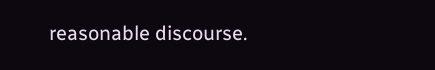reasonable discourse.